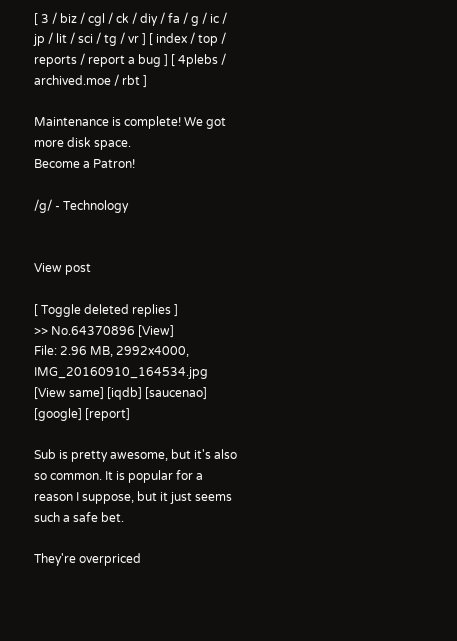[ 3 / biz / cgl / ck / diy / fa / g / ic / jp / lit / sci / tg / vr ] [ index / top / reports / report a bug ] [ 4plebs / archived.moe / rbt ]

Maintenance is complete! We got more disk space.
Become a Patron!

/g/ - Technology


View post

[ Toggle deleted replies ]
>> No.64370896 [View]
File: 2.96 MB, 2992x4000, IMG_20160910_164534.jpg [View same] [iqdb] [saucenao] [google] [report]

Sub is pretty awesome, but it's also so common. It is popular for a reason I suppose, but it just seems such a safe bet.

They're overpriced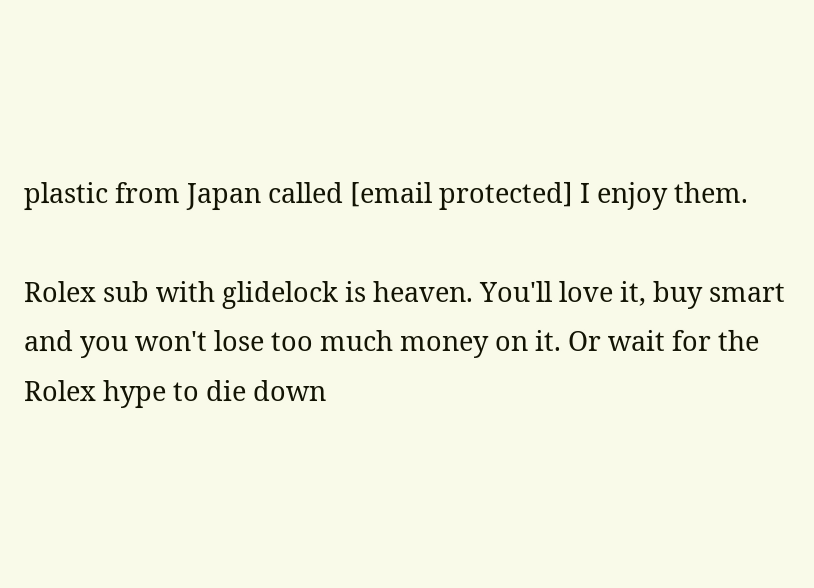plastic from Japan called [email protected] I enjoy them.

Rolex sub with glidelock is heaven. You'll love it, buy smart and you won't lose too much money on it. Or wait for the Rolex hype to die down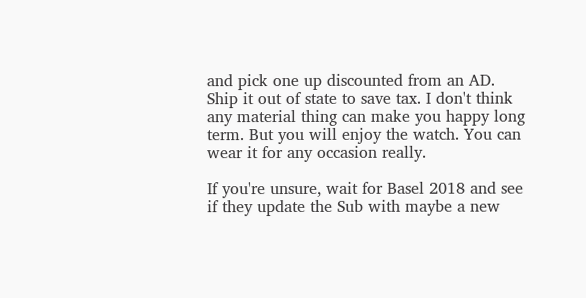and pick one up discounted from an AD. Ship it out of state to save tax. I don't think any material thing can make you happy long term. But you will enjoy the watch. You can wear it for any occasion really.

If you're unsure, wait for Basel 2018 and see if they update the Sub with maybe a new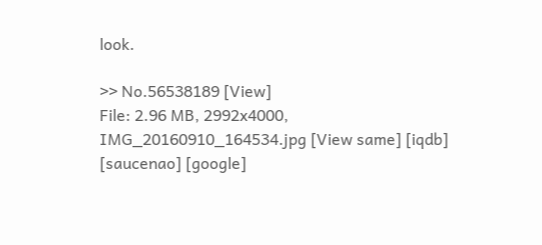look.

>> No.56538189 [View]
File: 2.96 MB, 2992x4000, IMG_20160910_164534.jpg [View same] [iqdb] [saucenao] [google]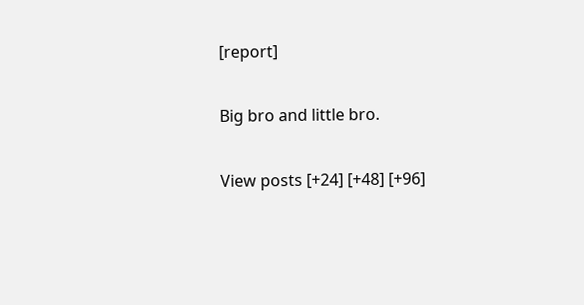[report]

Big bro and little bro.

View posts [+24] [+48] [+96]